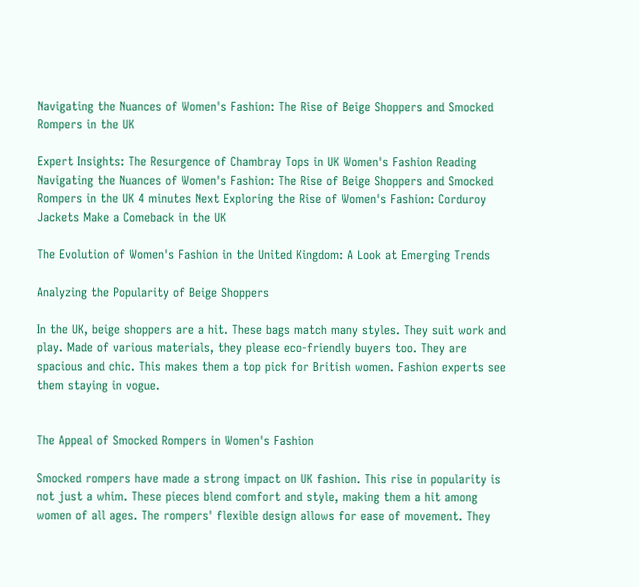Navigating the Nuances of Women's Fashion: The Rise of Beige Shoppers and Smocked Rompers in the UK

Expert Insights: The Resurgence of Chambray Tops in UK Women's Fashion Reading Navigating the Nuances of Women's Fashion: The Rise of Beige Shoppers and Smocked Rompers in the UK 4 minutes Next Exploring the Rise of Women's Fashion: Corduroy Jackets Make a Comeback in the UK

The Evolution of Women's Fashion in the United Kingdom: A Look at Emerging Trends

Analyzing the Popularity of Beige Shoppers

In the UK, beige shoppers are a hit. These bags match many styles. They suit work and play. Made of various materials, they please eco-friendly buyers too. They are spacious and chic. This makes them a top pick for British women. Fashion experts see them staying in vogue.


The Appeal of Smocked Rompers in Women's Fashion

Smocked rompers have made a strong impact on UK fashion. This rise in popularity is not just a whim. These pieces blend comfort and style, making them a hit among women of all ages. The rompers' flexible design allows for ease of movement. They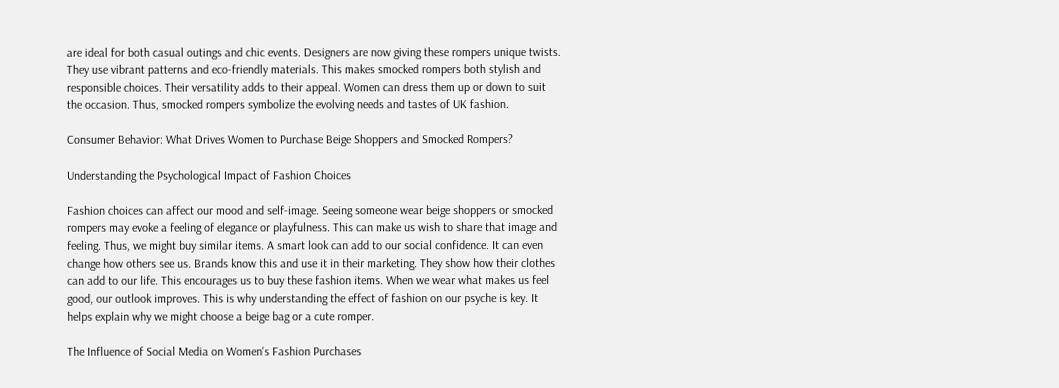are ideal for both casual outings and chic events. Designers are now giving these rompers unique twists. They use vibrant patterns and eco-friendly materials. This makes smocked rompers both stylish and responsible choices. Their versatility adds to their appeal. Women can dress them up or down to suit the occasion. Thus, smocked rompers symbolize the evolving needs and tastes of UK fashion.

Consumer Behavior: What Drives Women to Purchase Beige Shoppers and Smocked Rompers?

Understanding the Psychological Impact of Fashion Choices

Fashion choices can affect our mood and self-image. Seeing someone wear beige shoppers or smocked rompers may evoke a feeling of elegance or playfulness. This can make us wish to share that image and feeling. Thus, we might buy similar items. A smart look can add to our social confidence. It can even change how others see us. Brands know this and use it in their marketing. They show how their clothes can add to our life. This encourages us to buy these fashion items. When we wear what makes us feel good, our outlook improves. This is why understanding the effect of fashion on our psyche is key. It helps explain why we might choose a beige bag or a cute romper.

The Influence of Social Media on Women's Fashion Purchases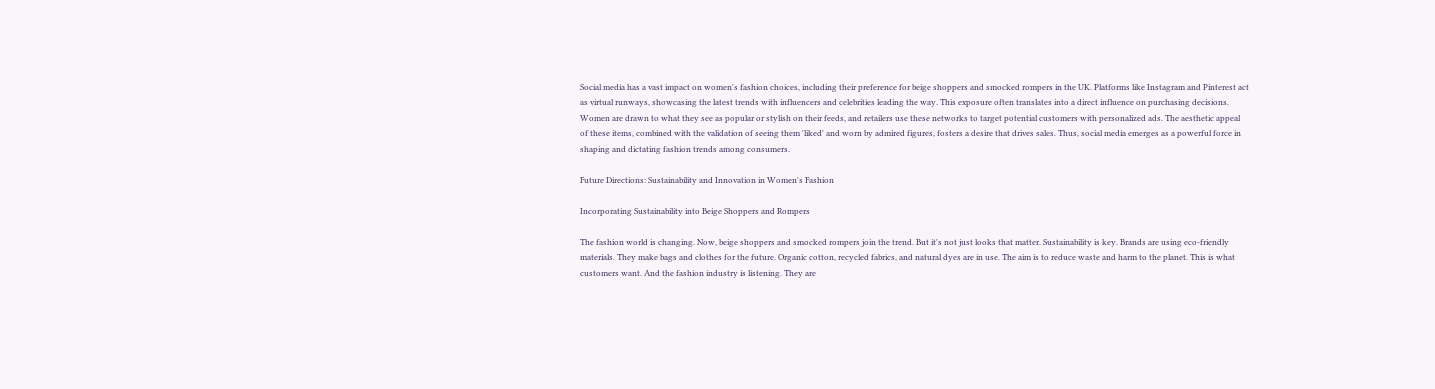Social media has a vast impact on women's fashion choices, including their preference for beige shoppers and smocked rompers in the UK. Platforms like Instagram and Pinterest act as virtual runways, showcasing the latest trends with influencers and celebrities leading the way. This exposure often translates into a direct influence on purchasing decisions. Women are drawn to what they see as popular or stylish on their feeds, and retailers use these networks to target potential customers with personalized ads. The aesthetic appeal of these items, combined with the validation of seeing them 'liked' and worn by admired figures, fosters a desire that drives sales. Thus, social media emerges as a powerful force in shaping and dictating fashion trends among consumers.

Future Directions: Sustainability and Innovation in Women's Fashion

Incorporating Sustainability into Beige Shoppers and Rompers

The fashion world is changing. Now, beige shoppers and smocked rompers join the trend. But it's not just looks that matter. Sustainability is key. Brands are using eco-friendly materials. They make bags and clothes for the future. Organic cotton, recycled fabrics, and natural dyes are in use. The aim is to reduce waste and harm to the planet. This is what customers want. And the fashion industry is listening. They are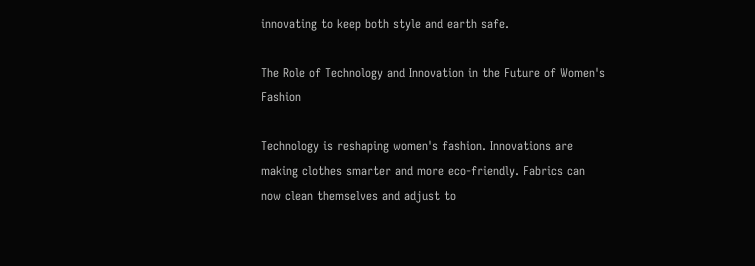innovating to keep both style and earth safe.

The Role of Technology and Innovation in the Future of Women's Fashion

Technology is reshaping women's fashion. Innovations are making clothes smarter and more eco-friendly. Fabrics can now clean themselves and adjust to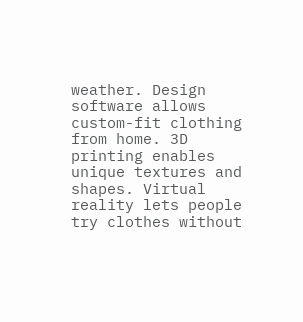weather. Design software allows custom-fit clothing from home. 3D printing enables unique textures and shapes. Virtual reality lets people try clothes without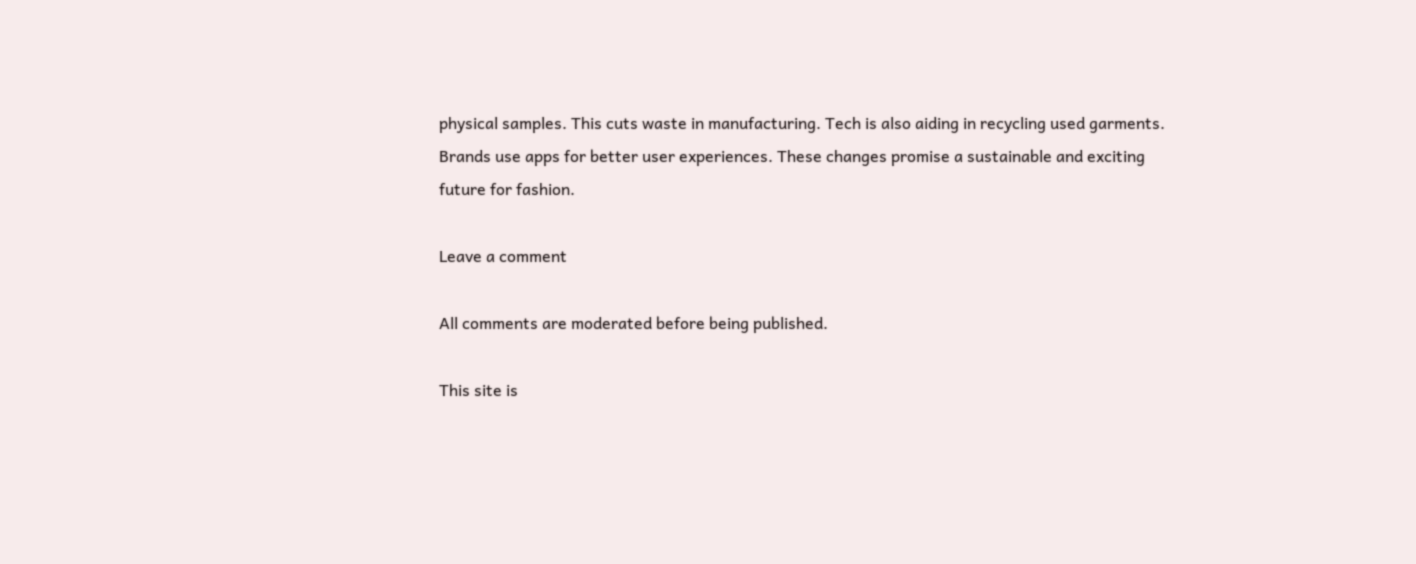physical samples. This cuts waste in manufacturing. Tech is also aiding in recycling used garments. Brands use apps for better user experiences. These changes promise a sustainable and exciting future for fashion.

Leave a comment

All comments are moderated before being published.

This site is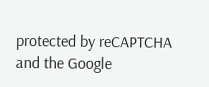protected by reCAPTCHA and the Google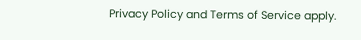Privacy Policy and Terms of Service apply.